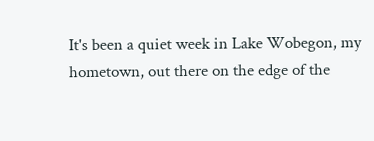It's been a quiet week in Lake Wobegon, my hometown, out there on the edge of the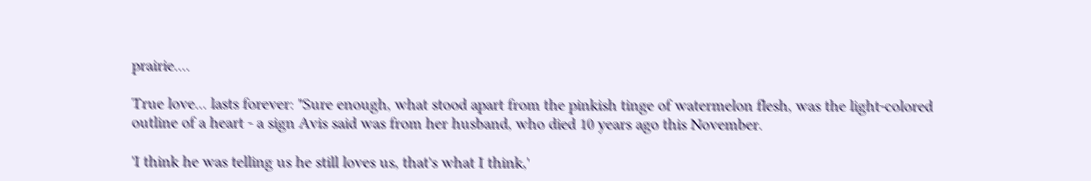prairie....

True love... lasts forever: "Sure enough, what stood apart from the pinkish tinge of watermelon flesh, was the light-colored outline of a heart - a sign Avis said was from her husband, who died 10 years ago this November.

'I think he was telling us he still loves us, that's what I think,'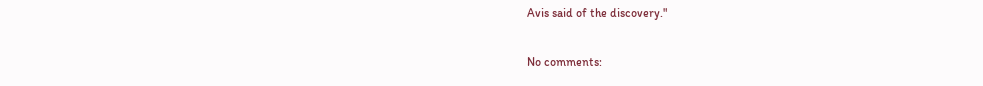Avis said of the discovery."

No comments: